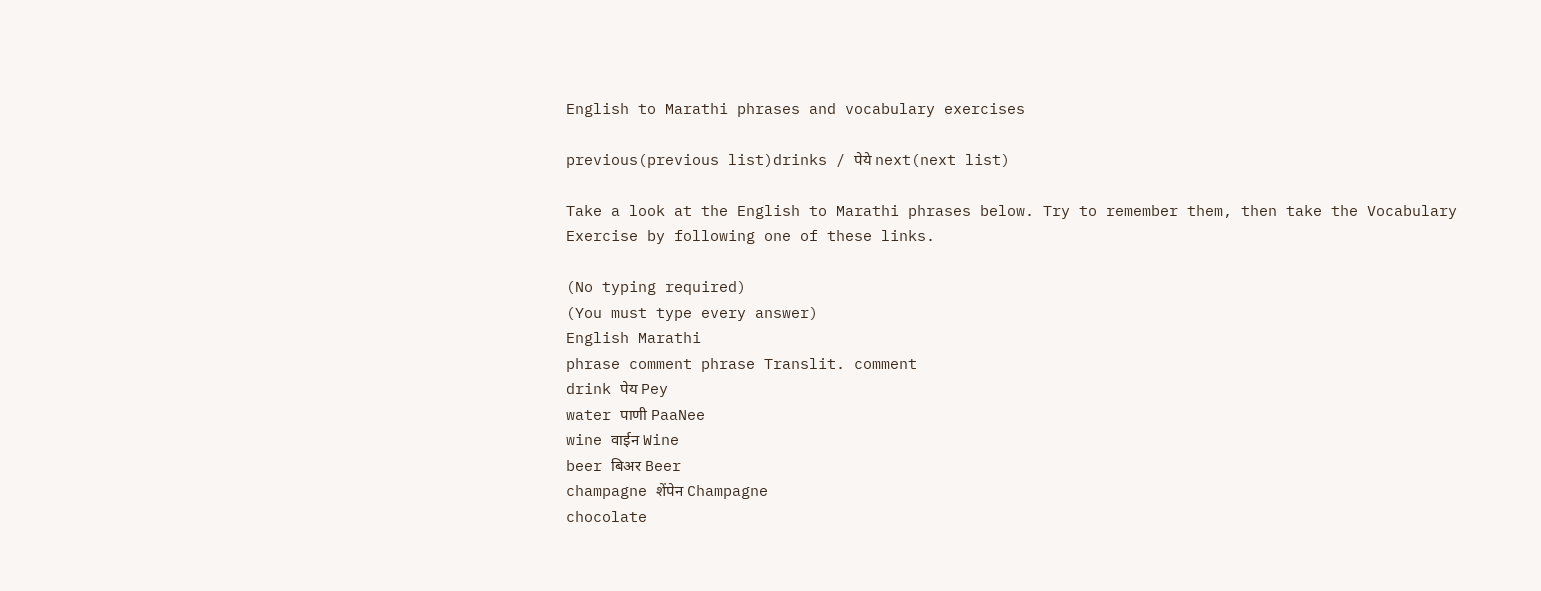English to Marathi phrases and vocabulary exercises

previous(previous list)drinks / पेये next(next list)

Take a look at the English to Marathi phrases below. Try to remember them, then take the Vocabulary Exercise by following one of these links.

(No typing required)
(You must type every answer)
English Marathi
phrase comment phrase Translit. comment
drink पेय Pey
water पाणी PaaNee
wine वाईन Wine
beer बिअर Beer
champagne शेंपेन Champagne
chocolate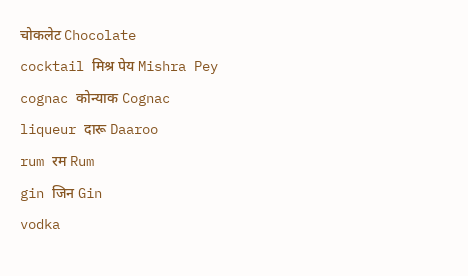चोकलेट Chocolate
cocktail मिश्र पेय Mishra Pey
cognac कोन्याक Cognac
liqueur दारू Daaroo
rum रम Rum
gin जिन Gin
vodka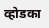व्होडका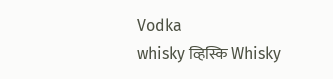Vodka
whisky व्हिस्कि Whisky